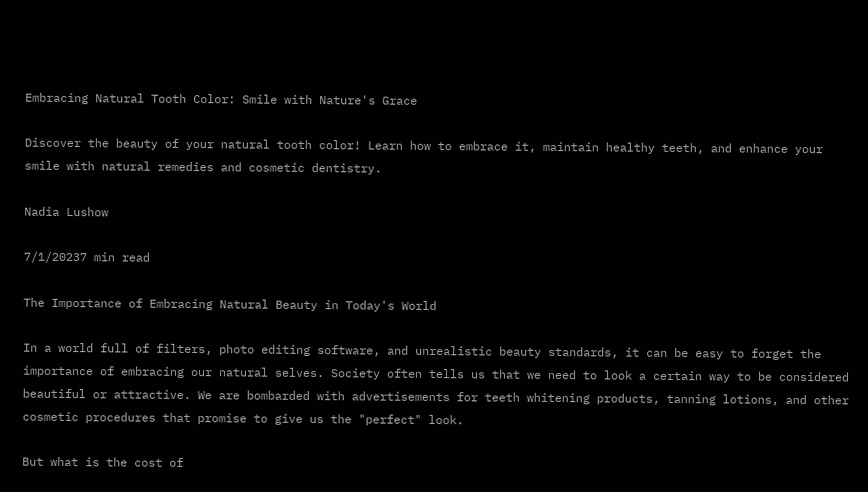Embracing Natural Tooth Color: Smile with Nature's Grace

Discover the beauty of your natural tooth color! Learn how to embrace it, maintain healthy teeth, and enhance your smile with natural remedies and cosmetic dentistry.

Nadia Lushow

7/1/20237 min read

The Importance of Embracing Natural Beauty in Today's World

In a world full of filters, photo editing software, and unrealistic beauty standards, it can be easy to forget the importance of embracing our natural selves. Society often tells us that we need to look a certain way to be considered beautiful or attractive. We are bombarded with advertisements for teeth whitening products, tanning lotions, and other cosmetic procedures that promise to give us the "perfect" look.

But what is the cost of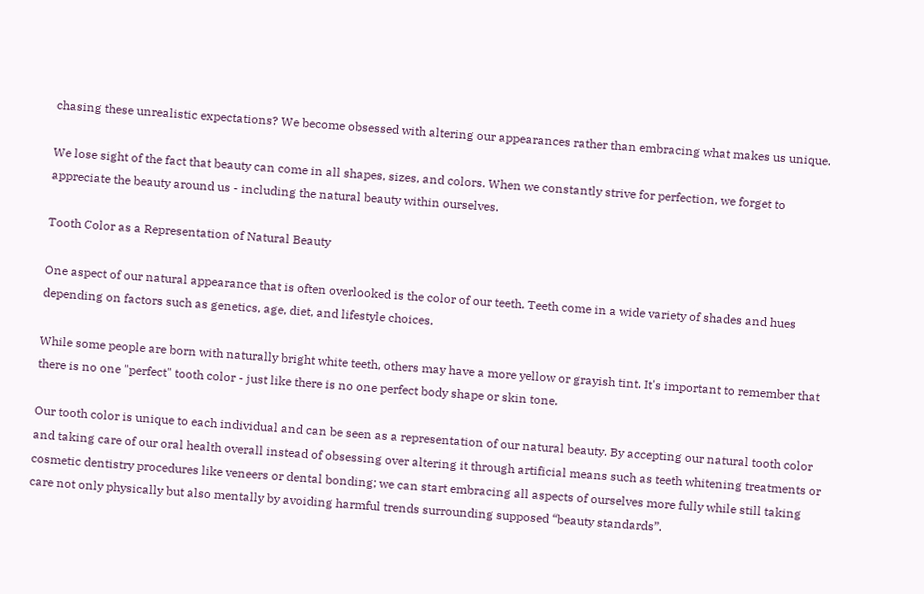chasing these unrealistic expectations? We become obsessed with altering our appearances rather than embracing what makes us unique.

We lose sight of the fact that beauty can come in all shapes, sizes, and colors. When we constantly strive for perfection, we forget to appreciate the beauty around us - including the natural beauty within ourselves.

Tooth Color as a Representation of Natural Beauty

One aspect of our natural appearance that is often overlooked is the color of our teeth. Teeth come in a wide variety of shades and hues depending on factors such as genetics, age, diet, and lifestyle choices.

While some people are born with naturally bright white teeth, others may have a more yellow or grayish tint. It's important to remember that there is no one "perfect" tooth color - just like there is no one perfect body shape or skin tone.

Our tooth color is unique to each individual and can be seen as a representation of our natural beauty. By accepting our natural tooth color and taking care of our oral health overall instead of obsessing over altering it through artificial means such as teeth whitening treatments or cosmetic dentistry procedures like veneers or dental bonding; we can start embracing all aspects of ourselves more fully while still taking care not only physically but also mentally by avoiding harmful trends surrounding supposed “beauty standards”.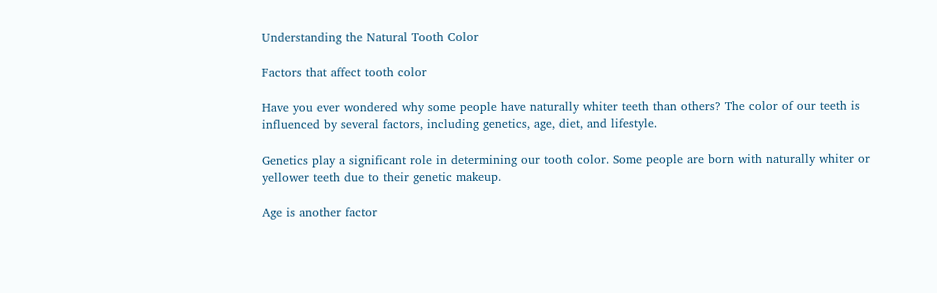Understanding the Natural Tooth Color

Factors that affect tooth color

Have you ever wondered why some people have naturally whiter teeth than others? The color of our teeth is influenced by several factors, including genetics, age, diet, and lifestyle.

Genetics play a significant role in determining our tooth color. Some people are born with naturally whiter or yellower teeth due to their genetic makeup.

Age is another factor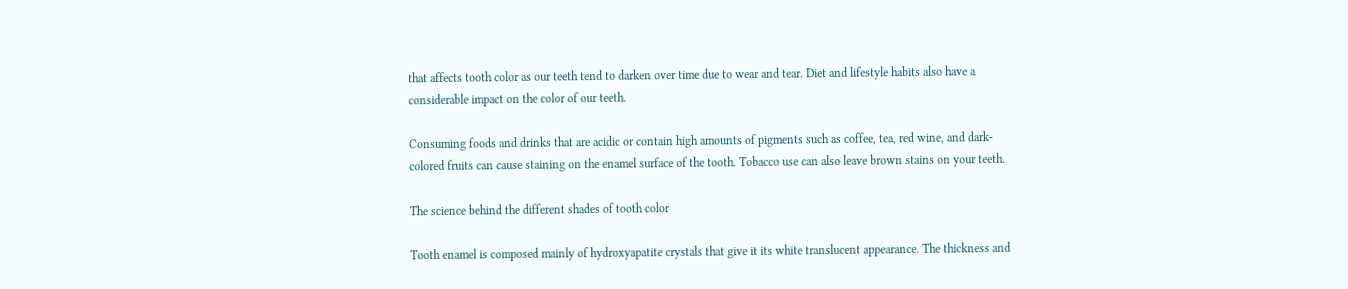that affects tooth color as our teeth tend to darken over time due to wear and tear. Diet and lifestyle habits also have a considerable impact on the color of our teeth.

Consuming foods and drinks that are acidic or contain high amounts of pigments such as coffee, tea, red wine, and dark-colored fruits can cause staining on the enamel surface of the tooth. Tobacco use can also leave brown stains on your teeth.

The science behind the different shades of tooth color

Tooth enamel is composed mainly of hydroxyapatite crystals that give it its white translucent appearance. The thickness and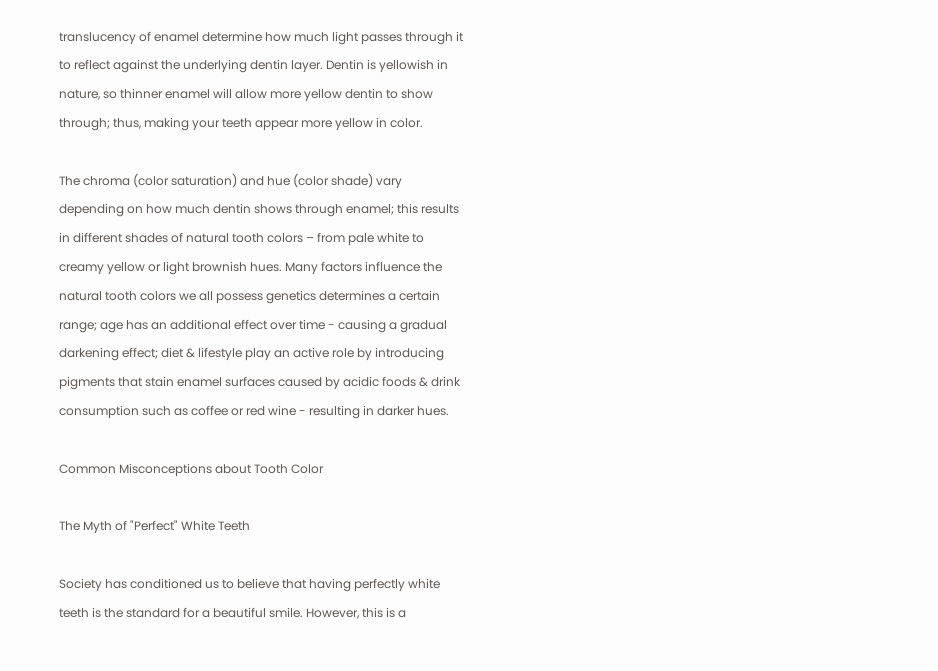translucency of enamel determine how much light passes through it to reflect against the underlying dentin layer. Dentin is yellowish in nature, so thinner enamel will allow more yellow dentin to show through; thus, making your teeth appear more yellow in color.

The chroma (color saturation) and hue (color shade) vary depending on how much dentin shows through enamel; this results in different shades of natural tooth colors – from pale white to creamy yellow or light brownish hues. Many factors influence the natural tooth colors we all possess genetics determines a certain range; age has an additional effect over time - causing a gradual darkening effect; diet & lifestyle play an active role by introducing pigments that stain enamel surfaces caused by acidic foods & drink consumption such as coffee or red wine - resulting in darker hues.

Common Misconceptions about Tooth Color

The Myth of "Perfect" White Teeth

Society has conditioned us to believe that having perfectly white teeth is the standard for a beautiful smile. However, this is a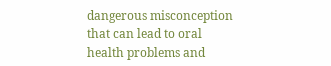dangerous misconception that can lead to oral health problems and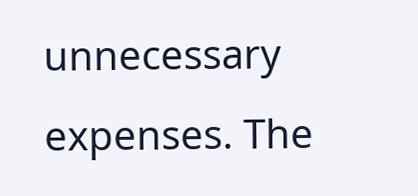unnecessary expenses. The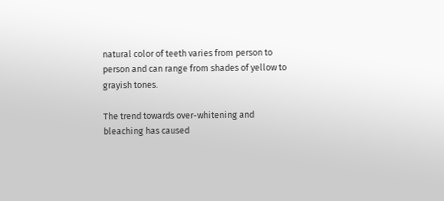natural color of teeth varies from person to person and can range from shades of yellow to grayish tones.

The trend towards over-whitening and bleaching has caused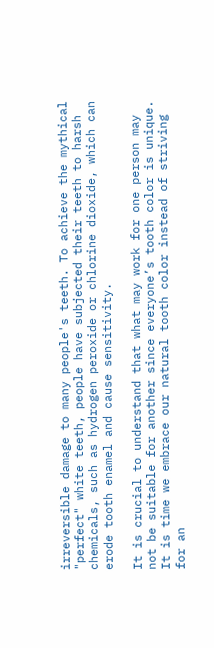irreversible damage to many people's teeth. To achieve the mythical "perfect" white teeth, people have subjected their teeth to harsh chemicals, such as hydrogen peroxide or chlorine dioxide, which can erode tooth enamel and cause sensitivity.

It is crucial to understand that what may work for one person may not be suitable for another since everyone’s tooth color is unique. It is time we embrace our natural tooth color instead of striving for an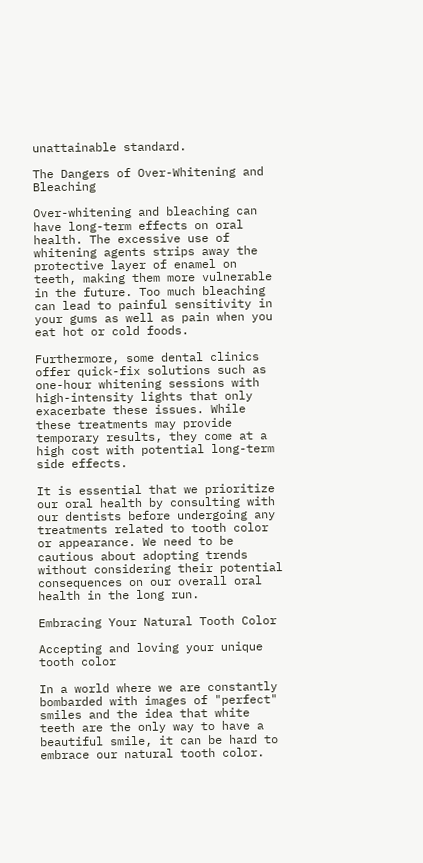unattainable standard.

The Dangers of Over-Whitening and Bleaching

Over-whitening and bleaching can have long-term effects on oral health. The excessive use of whitening agents strips away the protective layer of enamel on teeth, making them more vulnerable in the future. Too much bleaching can lead to painful sensitivity in your gums as well as pain when you eat hot or cold foods.

Furthermore, some dental clinics offer quick-fix solutions such as one-hour whitening sessions with high-intensity lights that only exacerbate these issues. While these treatments may provide temporary results, they come at a high cost with potential long-term side effects.

It is essential that we prioritize our oral health by consulting with our dentists before undergoing any treatments related to tooth color or appearance. We need to be cautious about adopting trends without considering their potential consequences on our overall oral health in the long run.

Embracing Your Natural Tooth Color

Accepting and loving your unique tooth color

In a world where we are constantly bombarded with images of "perfect" smiles and the idea that white teeth are the only way to have a beautiful smile, it can be hard to embrace our natural tooth color.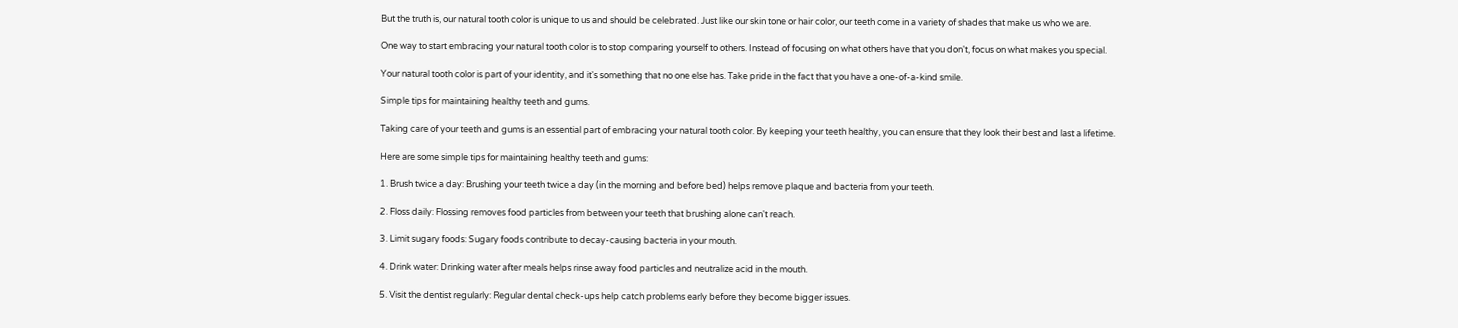But the truth is, our natural tooth color is unique to us and should be celebrated. Just like our skin tone or hair color, our teeth come in a variety of shades that make us who we are.

One way to start embracing your natural tooth color is to stop comparing yourself to others. Instead of focusing on what others have that you don't, focus on what makes you special.

Your natural tooth color is part of your identity, and it's something that no one else has. Take pride in the fact that you have a one-of-a-kind smile.

Simple tips for maintaining healthy teeth and gums.

Taking care of your teeth and gums is an essential part of embracing your natural tooth color. By keeping your teeth healthy, you can ensure that they look their best and last a lifetime.

Here are some simple tips for maintaining healthy teeth and gums:

1. Brush twice a day: Brushing your teeth twice a day (in the morning and before bed) helps remove plaque and bacteria from your teeth.

2. Floss daily: Flossing removes food particles from between your teeth that brushing alone can't reach.

3. Limit sugary foods: Sugary foods contribute to decay-causing bacteria in your mouth.

4. Drink water: Drinking water after meals helps rinse away food particles and neutralize acid in the mouth.

5. Visit the dentist regularly: Regular dental check-ups help catch problems early before they become bigger issues.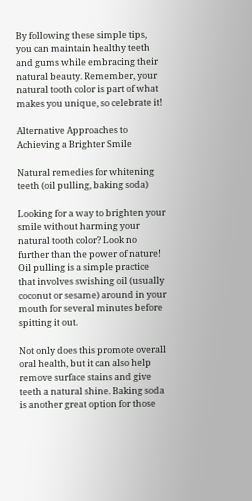By following these simple tips, you can maintain healthy teeth and gums while embracing their natural beauty. Remember, your natural tooth color is part of what makes you unique, so celebrate it!

Alternative Approaches to Achieving a Brighter Smile

Natural remedies for whitening teeth (oil pulling, baking soda)

Looking for a way to brighten your smile without harming your natural tooth color? Look no further than the power of nature! Oil pulling is a simple practice that involves swishing oil (usually coconut or sesame) around in your mouth for several minutes before spitting it out.

Not only does this promote overall oral health, but it can also help remove surface stains and give teeth a natural shine. Baking soda is another great option for those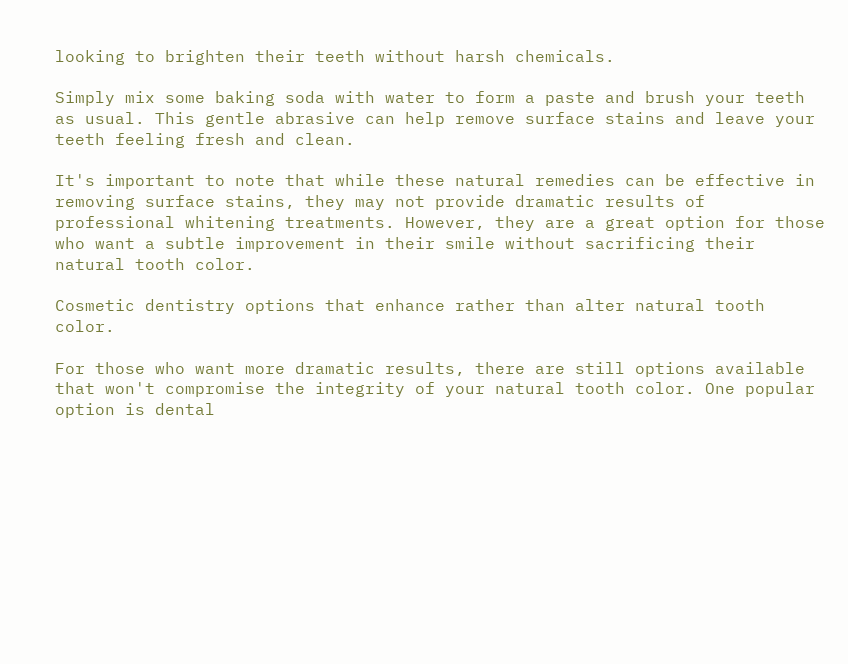looking to brighten their teeth without harsh chemicals.

Simply mix some baking soda with water to form a paste and brush your teeth as usual. This gentle abrasive can help remove surface stains and leave your teeth feeling fresh and clean.

It's important to note that while these natural remedies can be effective in removing surface stains, they may not provide dramatic results of professional whitening treatments. However, they are a great option for those who want a subtle improvement in their smile without sacrificing their natural tooth color.

Cosmetic dentistry options that enhance rather than alter natural tooth color.

For those who want more dramatic results, there are still options available that won't compromise the integrity of your natural tooth color. One popular option is dental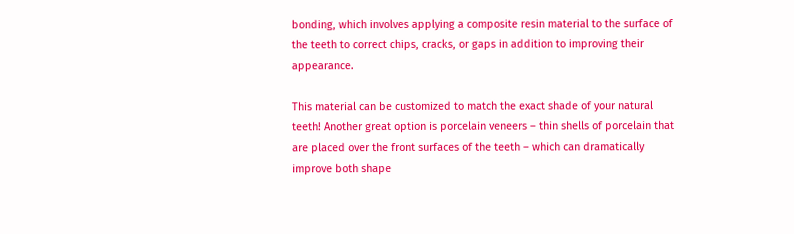bonding, which involves applying a composite resin material to the surface of the teeth to correct chips, cracks, or gaps in addition to improving their appearance.

This material can be customized to match the exact shade of your natural teeth! Another great option is porcelain veneers – thin shells of porcelain that are placed over the front surfaces of the teeth – which can dramatically improve both shape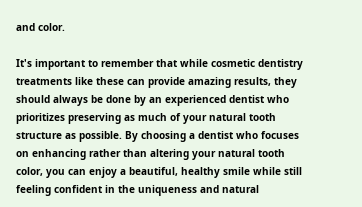and color.

It's important to remember that while cosmetic dentistry treatments like these can provide amazing results, they should always be done by an experienced dentist who prioritizes preserving as much of your natural tooth structure as possible. By choosing a dentist who focuses on enhancing rather than altering your natural tooth color, you can enjoy a beautiful, healthy smile while still feeling confident in the uniqueness and natural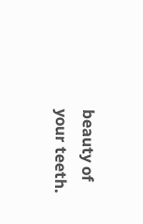beauty of your teeth.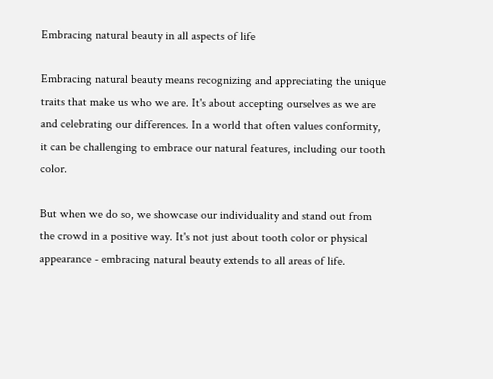Embracing natural beauty in all aspects of life

Embracing natural beauty means recognizing and appreciating the unique traits that make us who we are. It's about accepting ourselves as we are and celebrating our differences. In a world that often values conformity, it can be challenging to embrace our natural features, including our tooth color.

But when we do so, we showcase our individuality and stand out from the crowd in a positive way. It's not just about tooth color or physical appearance - embracing natural beauty extends to all areas of life.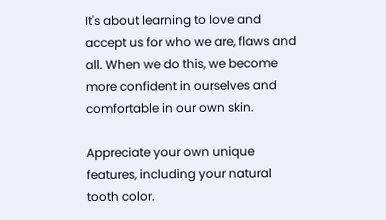It's about learning to love and accept us for who we are, flaws and all. When we do this, we become more confident in ourselves and comfortable in our own skin.

Appreciate your own unique features, including your natural tooth color.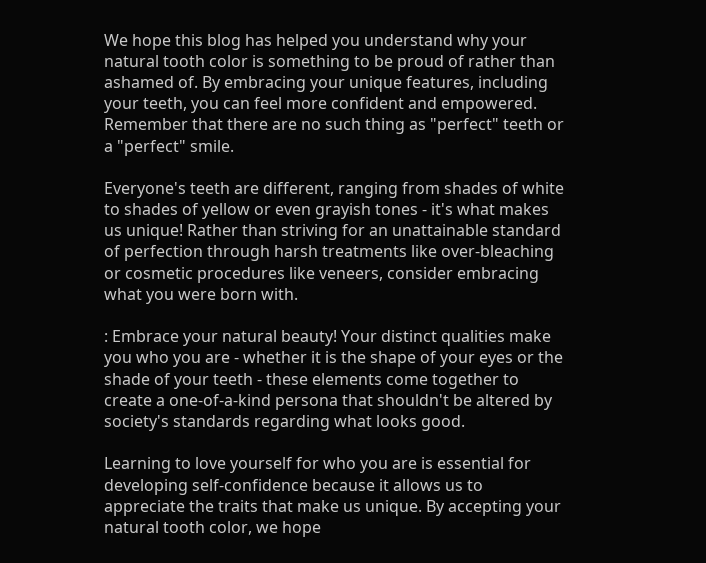We hope this blog has helped you understand why your natural tooth color is something to be proud of rather than ashamed of. By embracing your unique features, including your teeth, you can feel more confident and empowered. Remember that there are no such thing as "perfect" teeth or a "perfect" smile.

Everyone's teeth are different, ranging from shades of white to shades of yellow or even grayish tones - it's what makes us unique! Rather than striving for an unattainable standard of perfection through harsh treatments like over-bleaching or cosmetic procedures like veneers, consider embracing what you were born with.

: Embrace your natural beauty! Your distinct qualities make you who you are - whether it is the shape of your eyes or the shade of your teeth - these elements come together to create a one-of-a-kind persona that shouldn't be altered by society's standards regarding what looks good.

Learning to love yourself for who you are is essential for developing self-confidence because it allows us to appreciate the traits that make us unique. By accepting your natural tooth color, we hope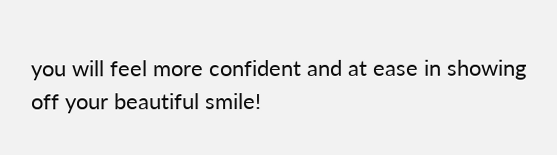you will feel more confident and at ease in showing off your beautiful smile!